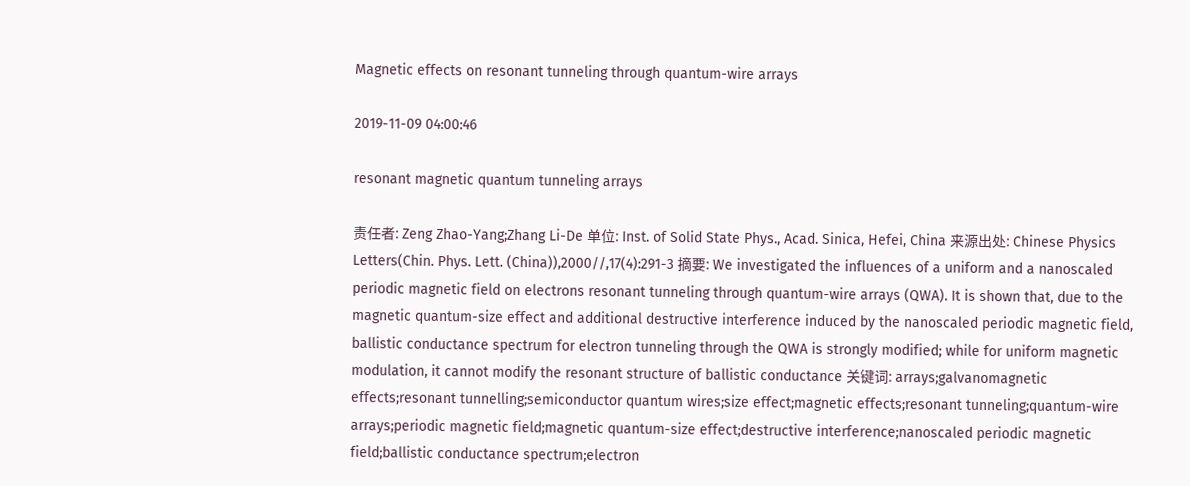Magnetic effects on resonant tunneling through quantum-wire arrays

2019-11-09 04:00:46

resonant magnetic quantum tunneling arrays

责任者: Zeng Zhao-Yang;Zhang Li-De 单位: Inst. of Solid State Phys., Acad. Sinica, Hefei, China 来源出处: Chinese Physics Letters(Chin. Phys. Lett. (China)),2000//,17(4):291-3 摘要: We investigated the influences of a uniform and a nanoscaled periodic magnetic field on electrons resonant tunneling through quantum-wire arrays (QWA). It is shown that, due to the magnetic quantum-size effect and additional destructive interference induced by the nanoscaled periodic magnetic field, ballistic conductance spectrum for electron tunneling through the QWA is strongly modified; while for uniform magnetic modulation, it cannot modify the resonant structure of ballistic conductance 关键词: arrays;galvanomagnetic effects;resonant tunnelling;semiconductor quantum wires;size effect;magnetic effects;resonant tunneling;quantum-wire arrays;periodic magnetic field;magnetic quantum-size effect;destructive interference;nanoscaled periodic magnetic field;ballistic conductance spectrum;electron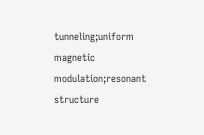tunneling;uniform magnetic modulation;resonant structure